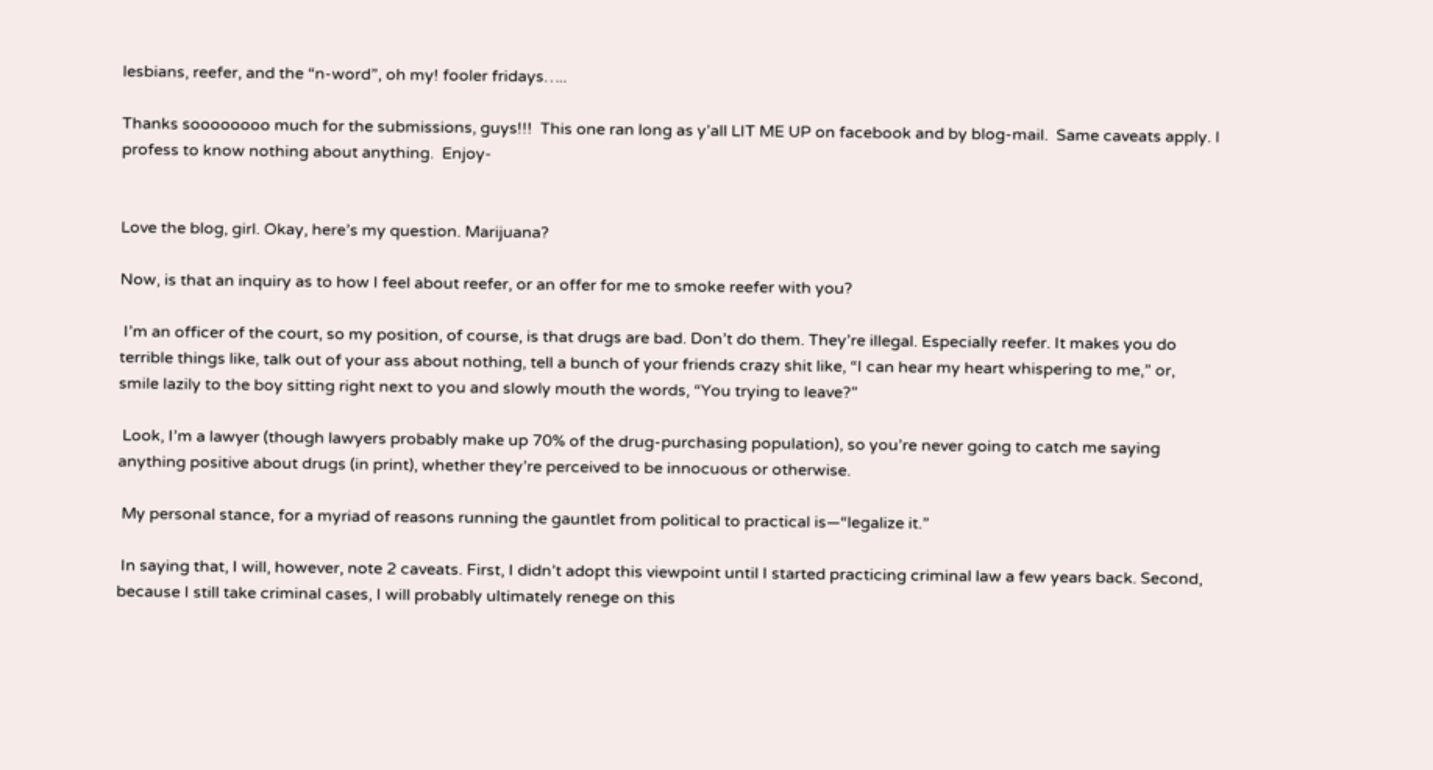lesbians, reefer, and the “n-word”, oh my! fooler fridays…..

Thanks soooooooo much for the submissions, guys!!!  This one ran long as y’all LIT ME UP on facebook and by blog-mail.  Same caveats apply. I profess to know nothing about anything.  Enjoy-


Love the blog, girl. Okay, here’s my question. Marijuana?

Now, is that an inquiry as to how I feel about reefer, or an offer for me to smoke reefer with you?

 I’m an officer of the court, so my position, of course, is that drugs are bad. Don’t do them. They’re illegal. Especially reefer. It makes you do terrible things like, talk out of your ass about nothing, tell a bunch of your friends crazy shit like, “I can hear my heart whispering to me,” or, smile lazily to the boy sitting right next to you and slowly mouth the words, “You trying to leave?”

 Look, I’m a lawyer (though lawyers probably make up 70% of the drug-purchasing population), so you’re never going to catch me saying anything positive about drugs (in print), whether they’re perceived to be innocuous or otherwise.

 My personal stance, for a myriad of reasons running the gauntlet from political to practical is—“legalize it.”

 In saying that, I will, however, note 2 caveats. First, I didn’t adopt this viewpoint until I started practicing criminal law a few years back. Second, because I still take criminal cases, I will probably ultimately renege on this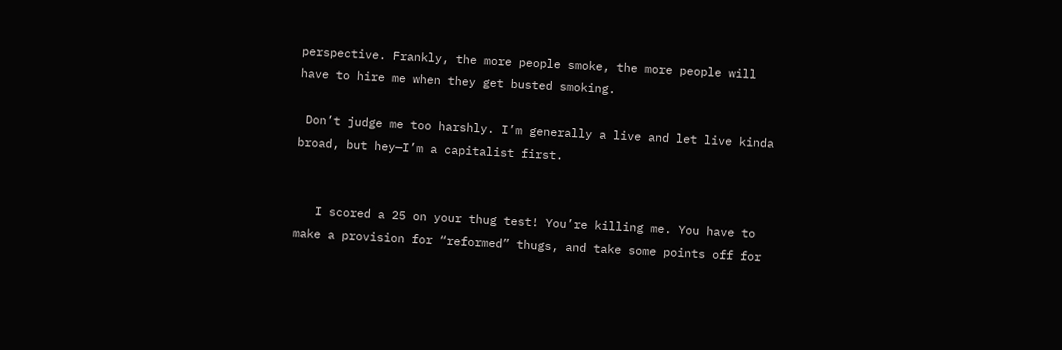perspective. Frankly, the more people smoke, the more people will have to hire me when they get busted smoking.

 Don’t judge me too harshly. I’m generally a live and let live kinda broad, but hey—I’m a capitalist first.


   I scored a 25 on your thug test! You’re killing me. You have to make a provision for “reformed” thugs, and take some points off for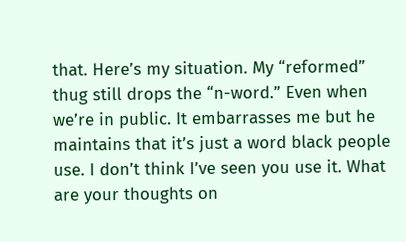that. Here’s my situation. My “reformed” thug still drops the “n-word.” Even when we’re in public. It embarrasses me but he maintains that it’s just a word black people use. I don’t think I’ve seen you use it. What are your thoughts on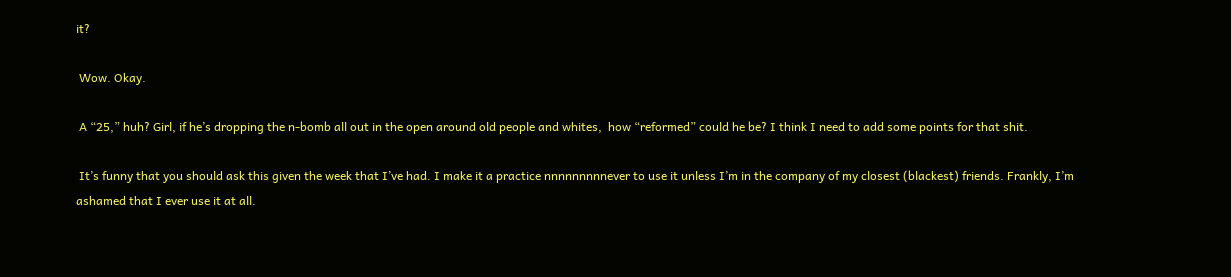it?

 Wow. Okay.

 A “25,” huh? Girl, if he’s dropping the n-bomb all out in the open around old people and whites,  how “reformed” could he be? I think I need to add some points for that shit.

 It’s funny that you should ask this given the week that I’ve had. I make it a practice nnnnnnnnnever to use it unless I’m in the company of my closest (blackest) friends. Frankly, I’m ashamed that I ever use it at all.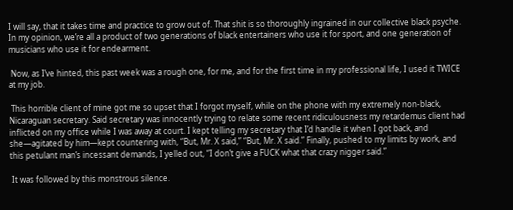I will say, that it takes time and practice to grow out of. That shit is so thoroughly ingrained in our collective black psyche. In my opinion, we’re all a product of two generations of black entertainers who use it for sport, and one generation of musicians who use it for endearment.

 Now, as I’ve hinted, this past week was a rough one, for me, and for the first time in my professional life, I used it TWICE at my job.

 This horrible client of mine got me so upset that I forgot myself, while on the phone with my extremely non-black, Nicaraguan secretary. Said secretary was innocently trying to relate some recent ridiculousness my retardemus client had inflicted on my office while I was away at court. I kept telling my secretary that I’d handle it when I got back, and she—agitated by him—kept countering with, “But, Mr. X said,” “But, Mr. X said.” Finally, pushed to my limits by work, and this petulant man’s incessant demands, I yelled out, “I don’t give a FUCK what that crazy nigger said.”

 It was followed by this monstrous silence.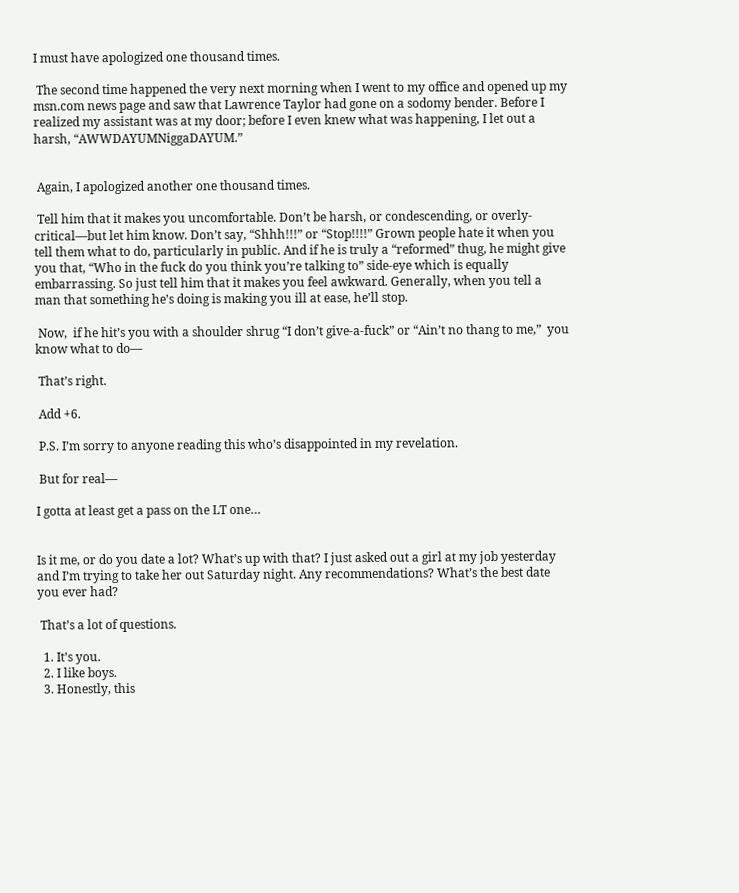I must have apologized one thousand times.

 The second time happened the very next morning when I went to my office and opened up my msn.com news page and saw that Lawrence Taylor had gone on a sodomy bender. Before I realized my assistant was at my door; before I even knew what was happening, I let out a harsh, “AWWDAYUMNiggaDAYUM.”


 Again, I apologized another one thousand times.

 Tell him that it makes you uncomfortable. Don’t be harsh, or condescending, or overly-critical—but let him know. Don’t say, “Shhh!!!” or “Stop!!!!” Grown people hate it when you tell them what to do, particularly in public. And if he is truly a “reformed” thug, he might give you that, “Who in the fuck do you think you’re talking to” side-eye which is equally embarrassing. So just tell him that it makes you feel awkward. Generally, when you tell a man that something he’s doing is making you ill at ease, he’ll stop.

 Now,  if he hit’s you with a shoulder shrug “I don’t give-a-fuck” or “Ain’t no thang to me,”  you know what to do—

 That’s right.

 Add +6.

 P.S. I’m sorry to anyone reading this who’s disappointed in my revelation.

 But for real—

I gotta at least get a pass on the LT one…


Is it me, or do you date a lot? What’s up with that? I just asked out a girl at my job yesterday and I’m trying to take her out Saturday night. Any recommendations? What’s the best date you ever had?

 That’s a lot of questions.

  1. It’s you.
  2. I like boys.
  3. Honestly, this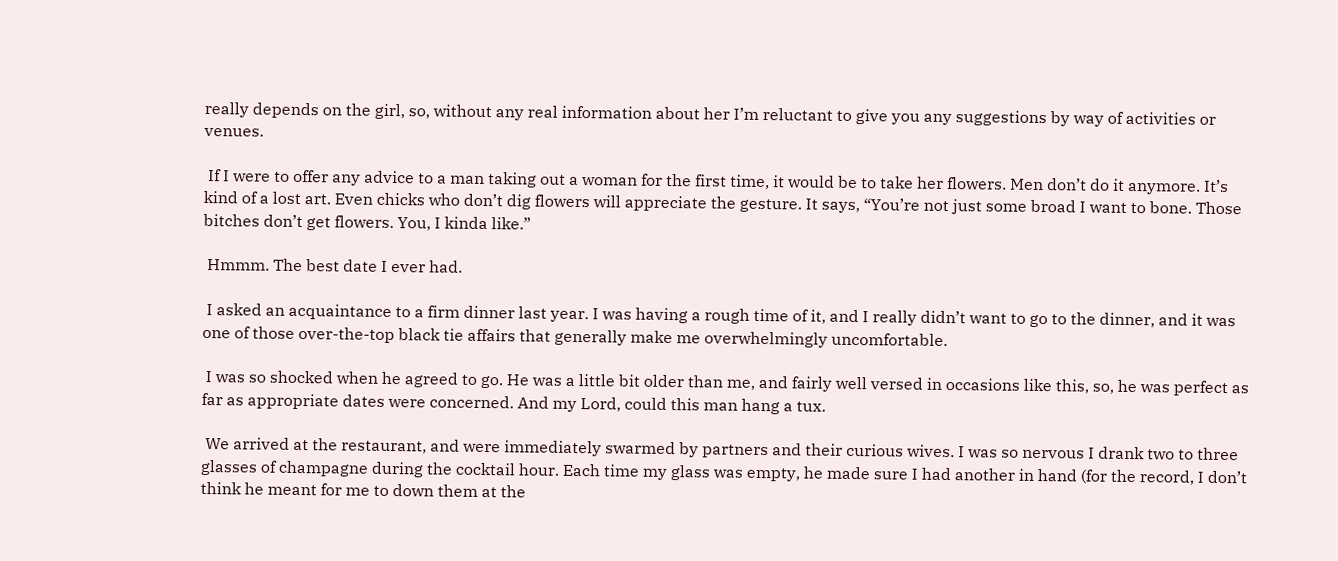really depends on the girl, so, without any real information about her I’m reluctant to give you any suggestions by way of activities or venues.

 If I were to offer any advice to a man taking out a woman for the first time, it would be to take her flowers. Men don’t do it anymore. It’s kind of a lost art. Even chicks who don’t dig flowers will appreciate the gesture. It says, “You’re not just some broad I want to bone. Those bitches don’t get flowers. You, I kinda like.”

 Hmmm. The best date I ever had.

 I asked an acquaintance to a firm dinner last year. I was having a rough time of it, and I really didn’t want to go to the dinner, and it was one of those over-the-top black tie affairs that generally make me overwhelmingly uncomfortable.

 I was so shocked when he agreed to go. He was a little bit older than me, and fairly well versed in occasions like this, so, he was perfect as far as appropriate dates were concerned. And my Lord, could this man hang a tux.

 We arrived at the restaurant, and were immediately swarmed by partners and their curious wives. I was so nervous I drank two to three glasses of champagne during the cocktail hour. Each time my glass was empty, he made sure I had another in hand (for the record, I don’t think he meant for me to down them at the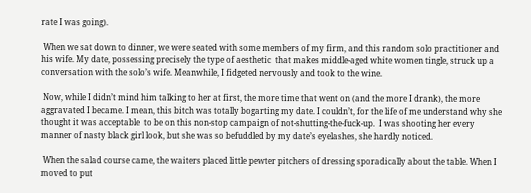rate I was going).

 When we sat down to dinner, we were seated with some members of my firm, and this random solo practitioner and his wife. My date, possessing precisely the type of aesthetic  that makes middle-aged white women tingle, struck up a conversation with the solo’s wife. Meanwhile, I fidgeted nervously and took to the wine.

 Now, while I didn’t mind him talking to her at first, the more time that went on (and the more I drank), the more aggravated I became. I mean, this bitch was totally bogarting my date. I couldn’t, for the life of me understand why she thought it was acceptable  to be on this non-stop campaign of not-shutting-the-fuck-up.  I was shooting her every manner of nasty black girl look, but she was so befuddled by my date’s eyelashes, she hardly noticed.

 When the salad course came, the waiters placed little pewter pitchers of dressing sporadically about the table. When I moved to put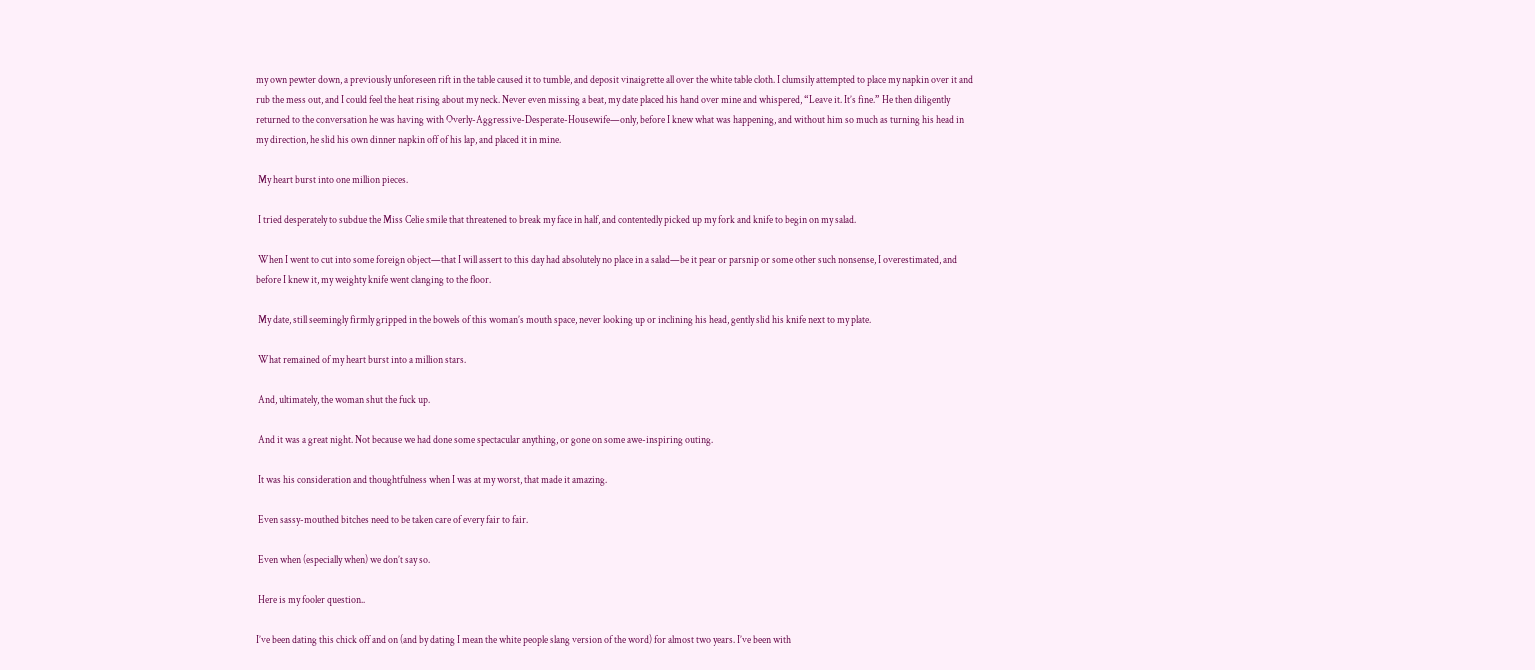my own pewter down, a previously unforeseen rift in the table caused it to tumble, and deposit vinaigrette all over the white table cloth. I clumsily attempted to place my napkin over it and rub the mess out, and I could feel the heat rising about my neck. Never even missing a beat, my date placed his hand over mine and whispered, “Leave it. It’s fine.” He then diligently returned to the conversation he was having with Overly-Aggressive-Desperate-Housewife—only, before I knew what was happening, and without him so much as turning his head in my direction, he slid his own dinner napkin off of his lap, and placed it in mine.

 My heart burst into one million pieces.

 I tried desperately to subdue the Miss Celie smile that threatened to break my face in half, and contentedly picked up my fork and knife to begin on my salad.

 When I went to cut into some foreign object—that I will assert to this day had absolutely no place in a salad—be it pear or parsnip or some other such nonsense, I overestimated, and before I knew it, my weighty knife went clanging to the floor.

 My date, still seemingly firmly gripped in the bowels of this woman’s mouth space, never looking up or inclining his head, gently slid his knife next to my plate.

 What remained of my heart burst into a million stars.

 And, ultimately, the woman shut the fuck up.

 And it was a great night. Not because we had done some spectacular anything, or gone on some awe-inspiring outing.

 It was his consideration and thoughtfulness when I was at my worst, that made it amazing.

 Even sassy-mouthed bitches need to be taken care of every fair to fair.

 Even when (especially when) we don’t say so.

 Here is my fooler question..

I’ve been dating this chick off and on (and by dating I mean the white people slang version of the word) for almost two years. I’ve been with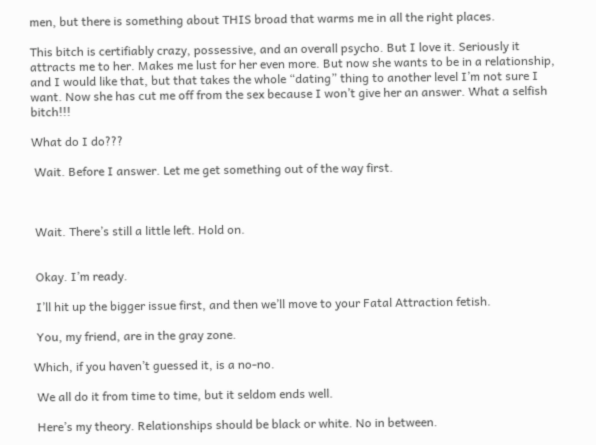men, but there is something about THIS broad that warms me in all the right places.

This bitch is certifiably crazy, possessive, and an overall psycho. But I love it. Seriously it attracts me to her. Makes me lust for her even more. But now she wants to be in a relationship, and I would like that, but that takes the whole “dating” thing to another level I’m not sure I want. Now she has cut me off from the sex because I won’t give her an answer. What a selfish bitch!!!

What do I do???

 Wait. Before I answer. Let me get something out of the way first.



 Wait. There’s still a little left. Hold on.


 Okay. I’m ready.

 I’ll hit up the bigger issue first, and then we’ll move to your Fatal Attraction fetish.

 You, my friend, are in the gray zone.

Which, if you haven’t guessed it, is a no-no.

 We all do it from time to time, but it seldom ends well.

 Here’s my theory. Relationships should be black or white. No in between.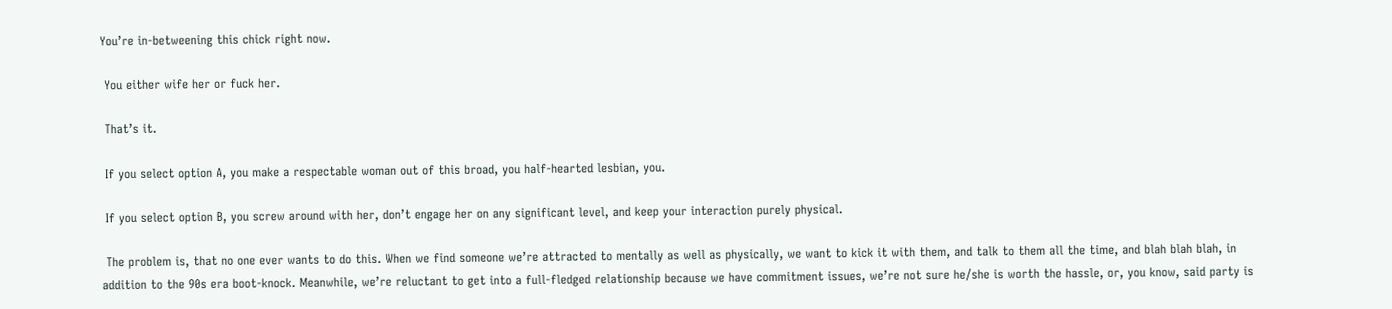You’re in-betweening this chick right now.

 You either wife her or fuck her.

 That’s it.

 If you select option A, you make a respectable woman out of this broad, you half-hearted lesbian, you.

 If you select option B, you screw around with her, don’t engage her on any significant level, and keep your interaction purely physical.

 The problem is, that no one ever wants to do this. When we find someone we’re attracted to mentally as well as physically, we want to kick it with them, and talk to them all the time, and blah blah blah, in addition to the 90s era boot-knock. Meanwhile, we’re reluctant to get into a full-fledged relationship because we have commitment issues, we’re not sure he/she is worth the hassle, or, you know, said party is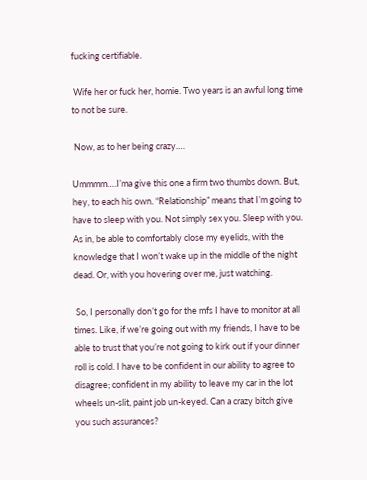fucking certifiable.

 Wife her or fuck her, homie. Two years is an awful long time to not be sure.

 Now, as to her being crazy….

Ummmm….I’ma give this one a firm two thumbs down. But, hey, to each his own. “Relationship” means that I’m going to have to sleep with you. Not simply sex you. Sleep with you. As in, be able to comfortably close my eyelids, with the knowledge that I won’t wake up in the middle of the night dead. Or, with you hovering over me, just watching.

 So, I personally don’t go for the mfs I have to monitor at all times. Like, if we’re going out with my friends, I have to be able to trust that you’re not going to kirk out if your dinner roll is cold. I have to be confident in our ability to agree to disagree; confident in my ability to leave my car in the lot wheels un-slit, paint job un-keyed. Can a crazy bitch give you such assurances?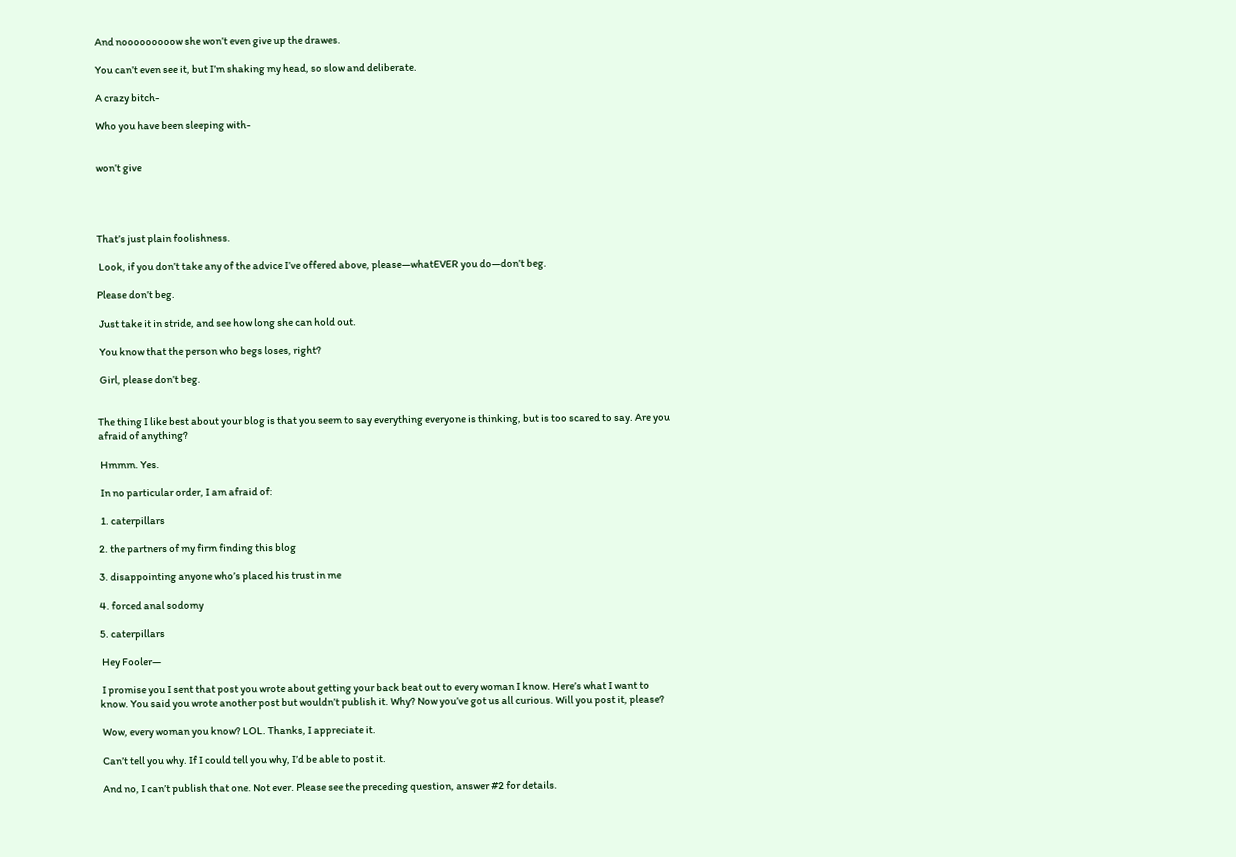And nooooooooow she won’t even give up the drawes.

You can’t even see it, but I’m shaking my head, so slow and deliberate.

A crazy bitch-

Who you have been sleeping with-


won’t give




That’s just plain foolishness.

 Look, if you don’t take any of the advice I’ve offered above, please—whatEVER you do—don’t beg.

Please don’t beg.

 Just take it in stride, and see how long she can hold out.

 You know that the person who begs loses, right?

 Girl, please don’t beg.


The thing I like best about your blog is that you seem to say everything everyone is thinking, but is too scared to say. Are you afraid of anything?

 Hmmm. Yes.

 In no particular order, I am afraid of:

 1. caterpillars

2. the partners of my firm finding this blog

3. disappointing anyone who’s placed his trust in me

4. forced anal sodomy

5. caterpillars

 Hey Fooler—

 I promise you I sent that post you wrote about getting your back beat out to every woman I know. Here’s what I want to know. You said you wrote another post but wouldn’t publish it. Why? Now you’ve got us all curious. Will you post it, please?

 Wow, every woman you know? LOL. Thanks, I appreciate it.

 Can’t tell you why. If I could tell you why, I’d be able to post it.

 And no, I can’t publish that one. Not ever. Please see the preceding question, answer #2 for details.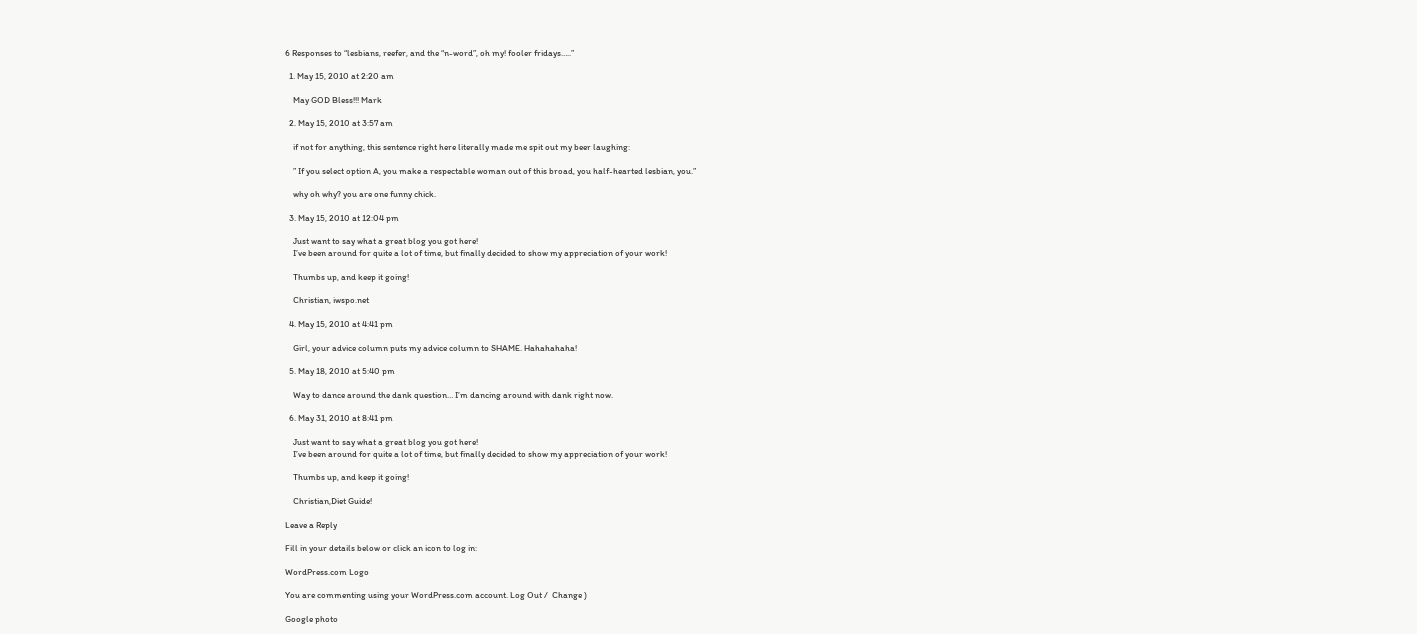6 Responses to “lesbians, reefer, and the “n-word”, oh my! fooler fridays…..”

  1. May 15, 2010 at 2:20 am

    May GOD Bless!!! Mark

  2. May 15, 2010 at 3:57 am

    if not for anything, this sentence right here literally made me spit out my beer laughing:

    ” If you select option A, you make a respectable woman out of this broad, you half-hearted lesbian, you.”

    why oh why? you are one funny chick.

  3. May 15, 2010 at 12:04 pm

    Just want to say what a great blog you got here!
    I’ve been around for quite a lot of time, but finally decided to show my appreciation of your work!

    Thumbs up, and keep it going!

    Christian, iwspo.net

  4. May 15, 2010 at 4:41 pm

    Girl, your advice column puts my advice column to SHAME. Hahahahaha!

  5. May 18, 2010 at 5:40 pm

    Way to dance around the dank question… I’m dancing around with dank right now.

  6. May 31, 2010 at 8:41 pm

    Just want to say what a great blog you got here!
    I’ve been around for quite a lot of time, but finally decided to show my appreciation of your work!

    Thumbs up, and keep it going!

    Christian,Diet Guide!

Leave a Reply

Fill in your details below or click an icon to log in:

WordPress.com Logo

You are commenting using your WordPress.com account. Log Out /  Change )

Google photo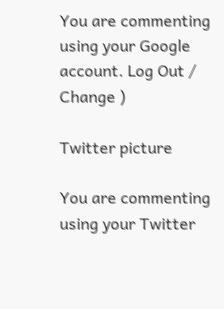You are commenting using your Google account. Log Out /  Change )

Twitter picture

You are commenting using your Twitter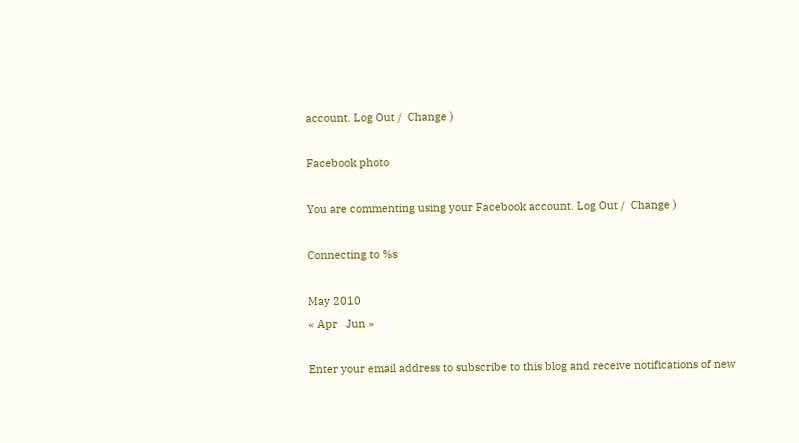account. Log Out /  Change )

Facebook photo

You are commenting using your Facebook account. Log Out /  Change )

Connecting to %s

May 2010
« Apr   Jun »

Enter your email address to subscribe to this blog and receive notifications of new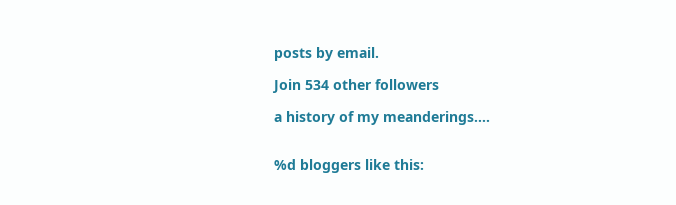posts by email.

Join 534 other followers

a history of my meanderings….


%d bloggers like this: